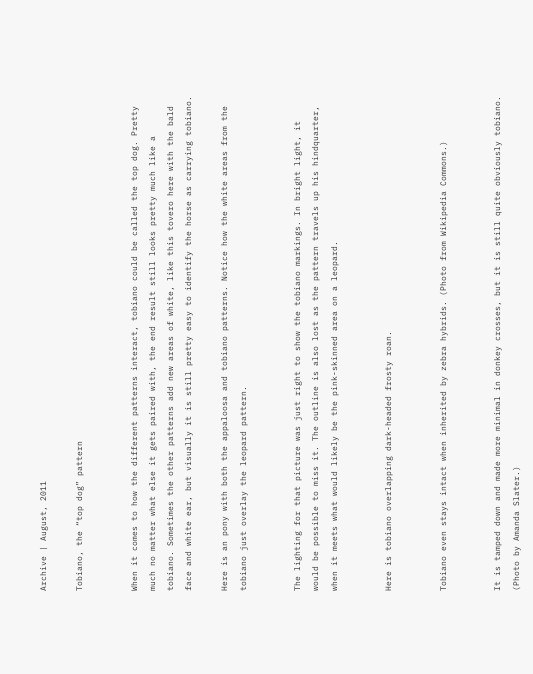Archive | August, 2011

Tobiano, the “top dog” pattern


When it comes to how the different patterns interact, tobiano could be called the top dog. Pretty much no matter what else it gets paired with, the end result still looks pretty much like a tobiano. Sometimes the other patterns add new areas of white, like this tovero here with the bald face and white ear, but visually it is still pretty easy to identify the horse as carrying tobiano.

Here is an pony with both the appaloosa and tobiano patterns. Notice how the white areas from the tobiano just overlay the leopard pattern.


The lighting for that picture was just right to show the tobiano markings. In bright light, it would be possible to miss it. The outline is also lost as the pattern travels up his hindquarter, when it meets what would likely be the pink-skinned area on a leopard.


Here is tobiano overlapping dark-headed frosty roan.


Tobiano even stays intact when inherited by zebra hybrids. (Photo from Wikipedia Commons.)


It is tamped down and made more minimal in donkey crosses, but it is still quite obviously tobiano. (Photo by Amanda Slater.)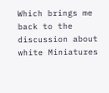Which brings me back to the discussion about white Miniatures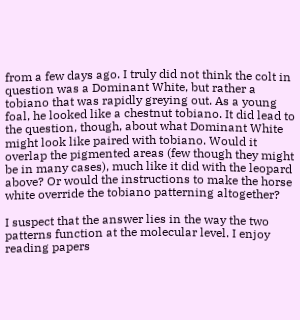from a few days ago. I truly did not think the colt in question was a Dominant White, but rather a tobiano that was rapidly greying out. As a young foal, he looked like a chestnut tobiano. It did lead to the question, though, about what Dominant White might look like paired with tobiano. Would it overlap the pigmented areas (few though they might be in many cases), much like it did with the leopard above? Or would the instructions to make the horse white override the tobiano patterning altogether?

I suspect that the answer lies in the way the two patterns function at the molecular level. I enjoy reading papers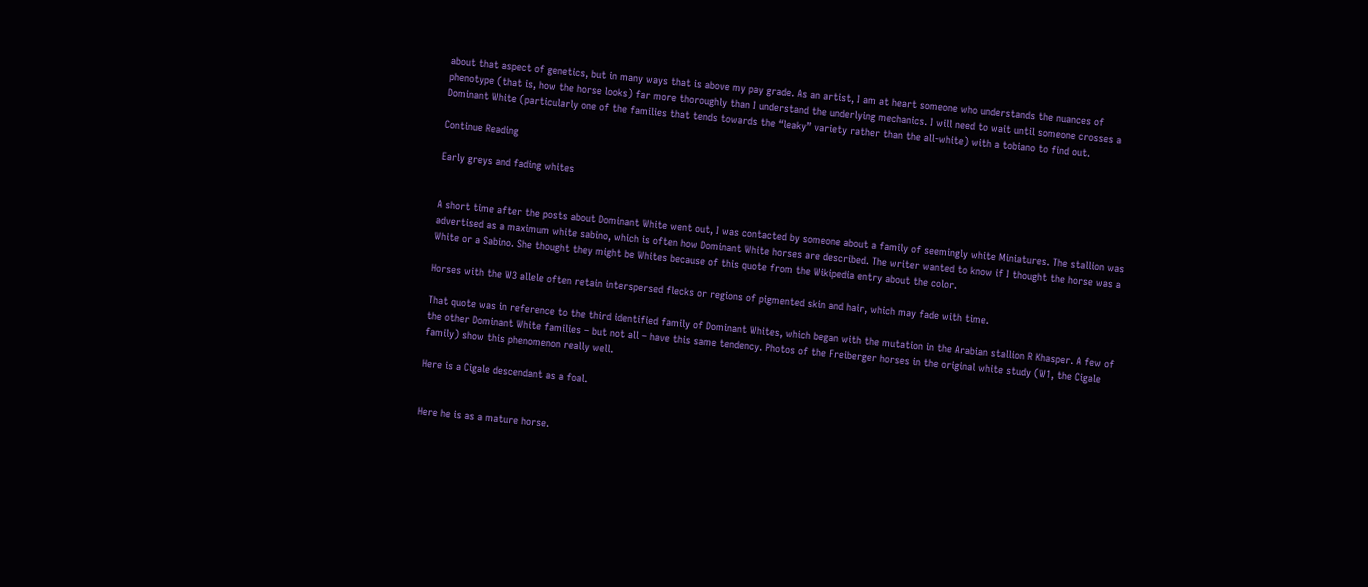about that aspect of genetics, but in many ways that is above my pay grade. As an artist, I am at heart someone who understands the nuances of phenotype (that is, how the horse looks) far more thoroughly than I understand the underlying mechanics. I will need to wait until someone crosses a Dominant White (particularly one of the families that tends towards the “leaky” variety rather than the all-white) with a tobiano to find out.

Continue Reading

Early greys and fading whites


A short time after the posts about Dominant White went out, I was contacted by someone about a family of seemingly white Miniatures. The stallion was advertised as a maximum white sabino, which is often how Dominant White horses are described. The writer wanted to know if I thought the horse was a White or a Sabino. She thought they might be Whites because of this quote from the Wikipedia entry about the color.

Horses with the W3 allele often retain interspersed flecks or regions of pigmented skin and hair, which may fade with time.

That quote was in reference to the third identified family of Dominant Whites, which began with the mutation in the Arabian stallion R Khasper. A few of the other Dominant White families – but not all – have this same tendency. Photos of the Freiberger horses in the original white study (W1, the Cigale family) show this phenomenon really well.

Here is a Cigale descendant as a foal.


Here he is as a mature horse.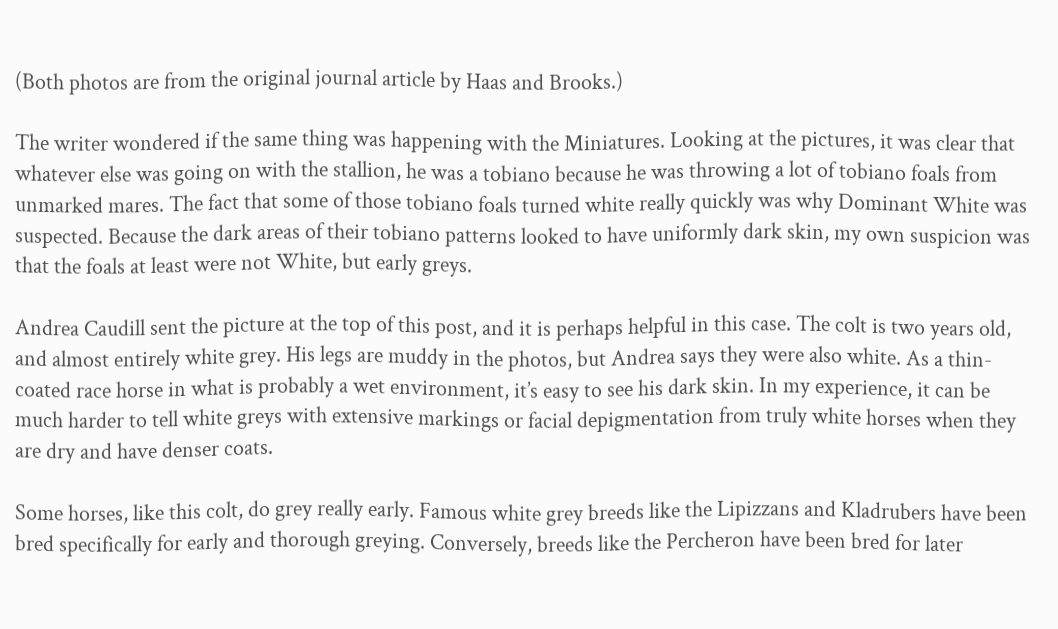(Both photos are from the original journal article by Haas and Brooks.)

The writer wondered if the same thing was happening with the Miniatures. Looking at the pictures, it was clear that whatever else was going on with the stallion, he was a tobiano because he was throwing a lot of tobiano foals from unmarked mares. The fact that some of those tobiano foals turned white really quickly was why Dominant White was suspected. Because the dark areas of their tobiano patterns looked to have uniformly dark skin, my own suspicion was that the foals at least were not White, but early greys.

Andrea Caudill sent the picture at the top of this post, and it is perhaps helpful in this case. The colt is two years old, and almost entirely white grey. His legs are muddy in the photos, but Andrea says they were also white. As a thin-coated race horse in what is probably a wet environment, it’s easy to see his dark skin. In my experience, it can be much harder to tell white greys with extensive markings or facial depigmentation from truly white horses when they are dry and have denser coats.

Some horses, like this colt, do grey really early. Famous white grey breeds like the Lipizzans and Kladrubers have been bred specifically for early and thorough greying. Conversely, breeds like the Percheron have been bred for later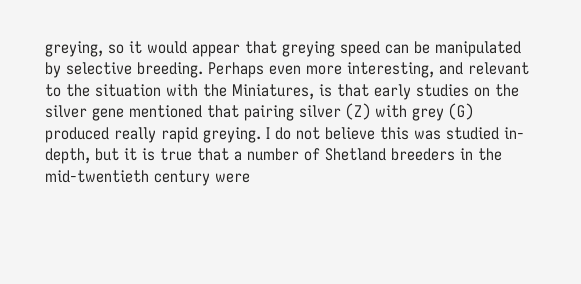greying, so it would appear that greying speed can be manipulated by selective breeding. Perhaps even more interesting, and relevant to the situation with the Miniatures, is that early studies on the silver gene mentioned that pairing silver (Z) with grey (G) produced really rapid greying. I do not believe this was studied in-depth, but it is true that a number of Shetland breeders in the mid-twentieth century were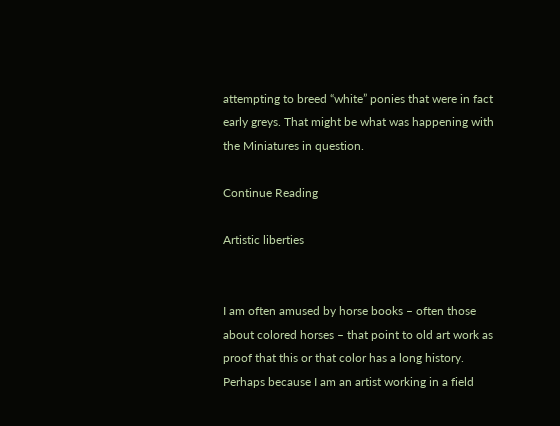attempting to breed “white” ponies that were in fact early greys. That might be what was happening with the Miniatures in question.

Continue Reading

Artistic liberties


I am often amused by horse books – often those about colored horses – that point to old art work as proof that this or that color has a long history. Perhaps because I am an artist working in a field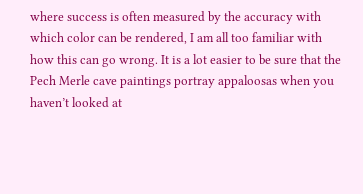where success is often measured by the accuracy with which color can be rendered, I am all too familiar with how this can go wrong. It is a lot easier to be sure that the Pech Merle cave paintings portray appaloosas when you haven’t looked at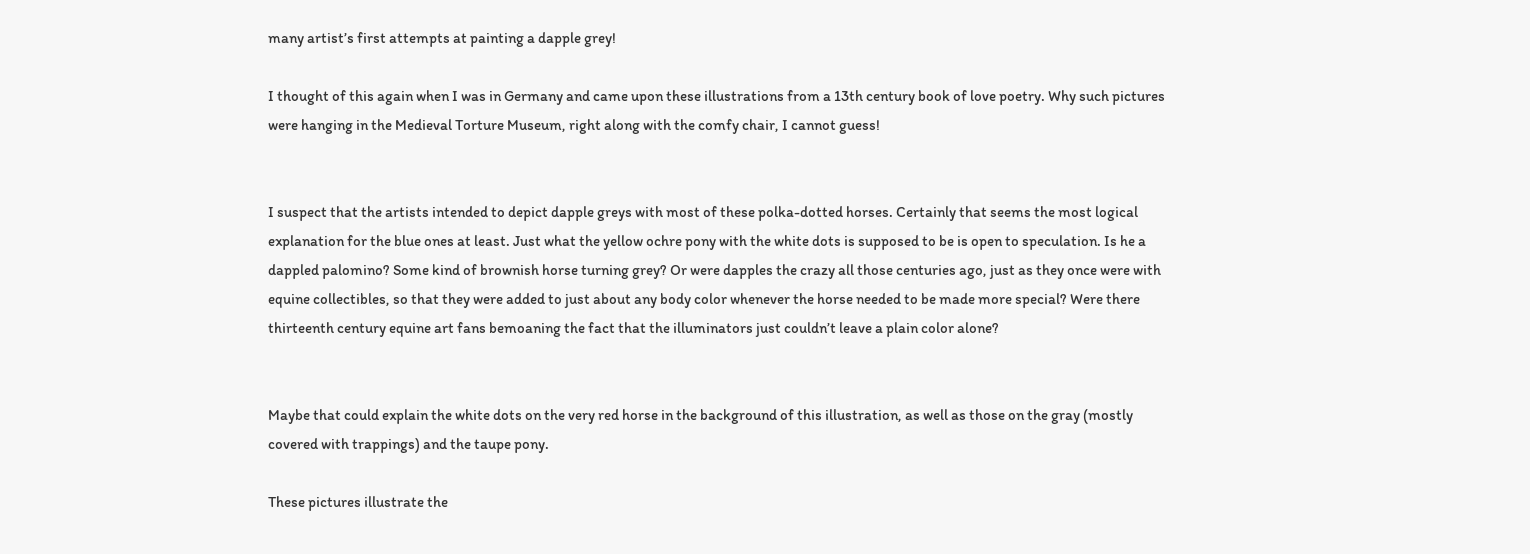many artist’s first attempts at painting a dapple grey!

I thought of this again when I was in Germany and came upon these illustrations from a 13th century book of love poetry. Why such pictures were hanging in the Medieval Torture Museum, right along with the comfy chair, I cannot guess!


I suspect that the artists intended to depict dapple greys with most of these polka-dotted horses. Certainly that seems the most logical explanation for the blue ones at least. Just what the yellow ochre pony with the white dots is supposed to be is open to speculation. Is he a dappled palomino? Some kind of brownish horse turning grey? Or were dapples the crazy all those centuries ago, just as they once were with equine collectibles, so that they were added to just about any body color whenever the horse needed to be made more special? Were there thirteenth century equine art fans bemoaning the fact that the illuminators just couldn’t leave a plain color alone?


Maybe that could explain the white dots on the very red horse in the background of this illustration, as well as those on the gray (mostly covered with trappings) and the taupe pony.

These pictures illustrate the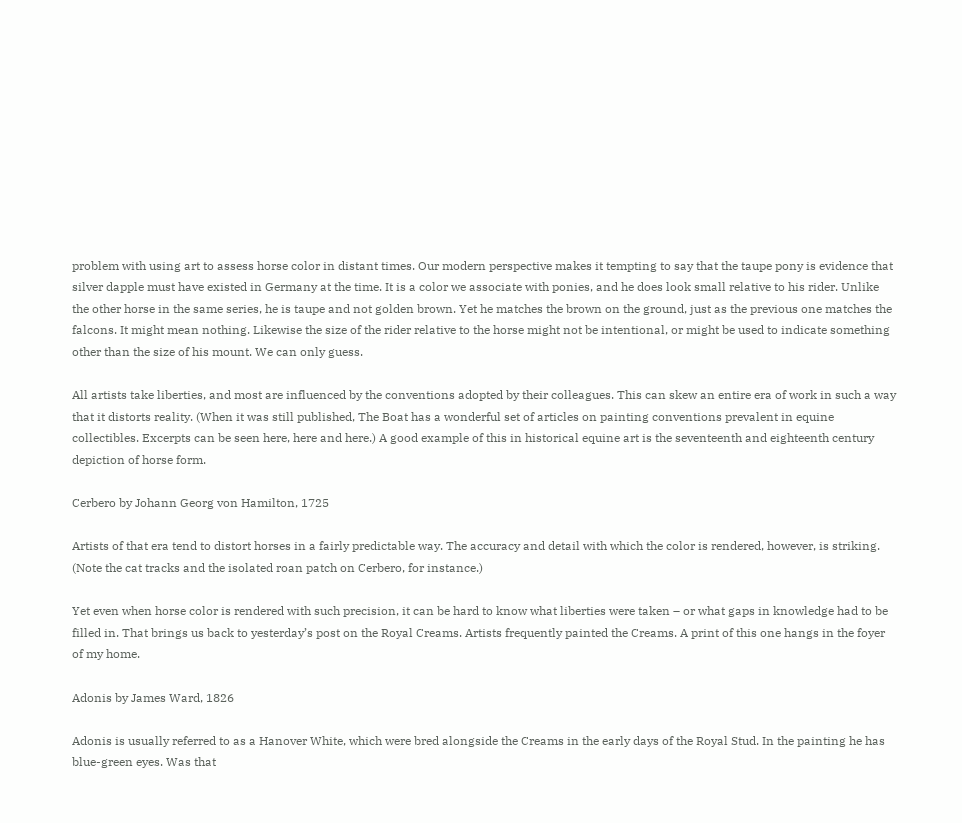problem with using art to assess horse color in distant times. Our modern perspective makes it tempting to say that the taupe pony is evidence that silver dapple must have existed in Germany at the time. It is a color we associate with ponies, and he does look small relative to his rider. Unlike the other horse in the same series, he is taupe and not golden brown. Yet he matches the brown on the ground, just as the previous one matches the falcons. It might mean nothing. Likewise the size of the rider relative to the horse might not be intentional, or might be used to indicate something other than the size of his mount. We can only guess.

All artists take liberties, and most are influenced by the conventions adopted by their colleagues. This can skew an entire era of work in such a way that it distorts reality. (When it was still published, The Boat has a wonderful set of articles on painting conventions prevalent in equine collectibles. Excerpts can be seen here, here and here.) A good example of this in historical equine art is the seventeenth and eighteenth century depiction of horse form.

Cerbero by Johann Georg von Hamilton, 1725

Artists of that era tend to distort horses in a fairly predictable way. The accuracy and detail with which the color is rendered, however, is striking. (Note the cat tracks and the isolated roan patch on Cerbero, for instance.)

Yet even when horse color is rendered with such precision, it can be hard to know what liberties were taken – or what gaps in knowledge had to be filled in. That brings us back to yesterday’s post on the Royal Creams. Artists frequently painted the Creams. A print of this one hangs in the foyer of my home.

Adonis by James Ward, 1826

Adonis is usually referred to as a Hanover White, which were bred alongside the Creams in the early days of the Royal Stud. In the painting he has blue-green eyes. Was that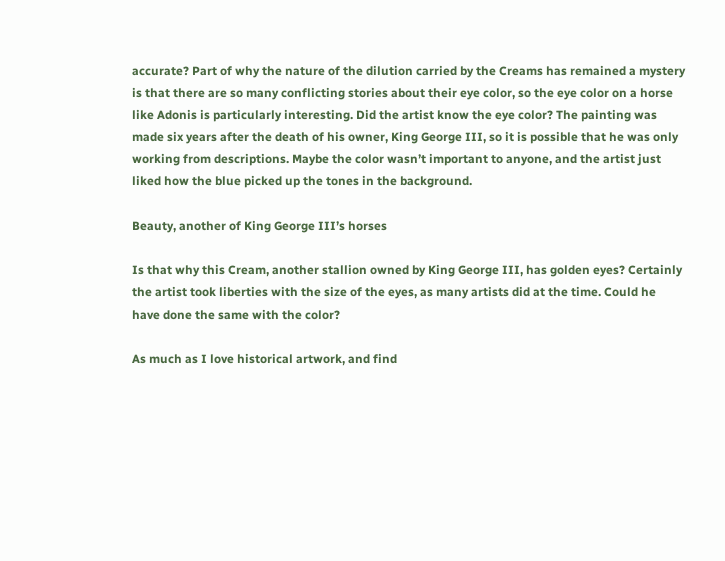accurate? Part of why the nature of the dilution carried by the Creams has remained a mystery is that there are so many conflicting stories about their eye color, so the eye color on a horse like Adonis is particularly interesting. Did the artist know the eye color? The painting was made six years after the death of his owner, King George III, so it is possible that he was only working from descriptions. Maybe the color wasn’t important to anyone, and the artist just liked how the blue picked up the tones in the background.

Beauty, another of King George III’s horses

Is that why this Cream, another stallion owned by King George III, has golden eyes? Certainly the artist took liberties with the size of the eyes, as many artists did at the time. Could he have done the same with the color?

As much as I love historical artwork, and find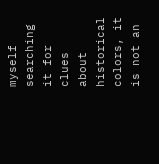myself searching it for clues about historical colors, it is not an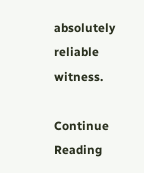absolutely reliable witness.

Continue Reading